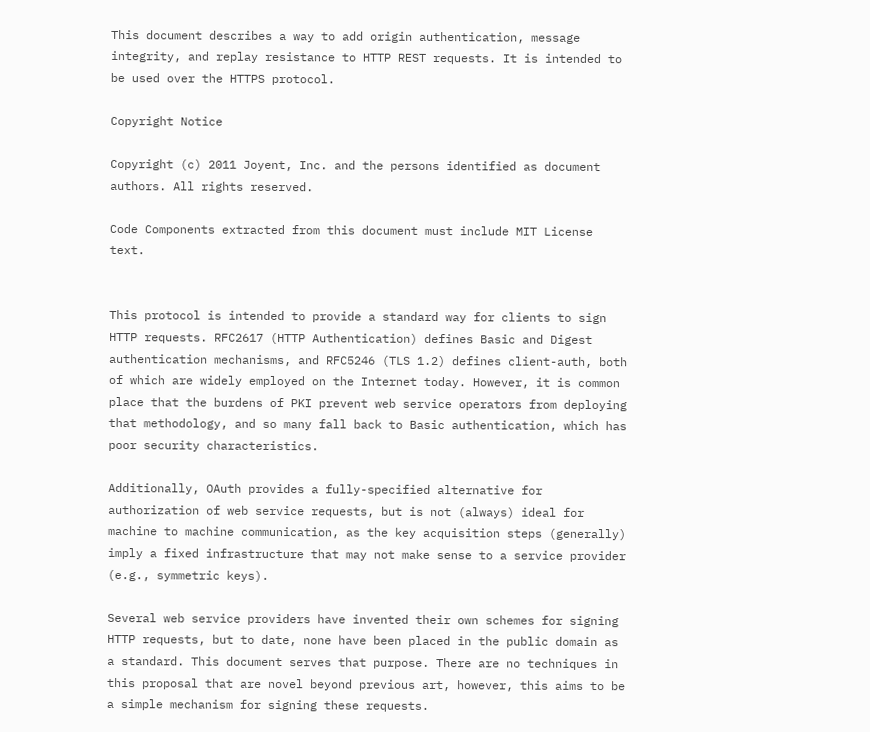This document describes a way to add origin authentication, message integrity, and replay resistance to HTTP REST requests. It is intended to be used over the HTTPS protocol.

Copyright Notice

Copyright (c) 2011 Joyent, Inc. and the persons identified as document authors. All rights reserved.

Code Components extracted from this document must include MIT License text.


This protocol is intended to provide a standard way for clients to sign HTTP requests. RFC2617 (HTTP Authentication) defines Basic and Digest authentication mechanisms, and RFC5246 (TLS 1.2) defines client-auth, both of which are widely employed on the Internet today. However, it is common place that the burdens of PKI prevent web service operators from deploying that methodology, and so many fall back to Basic authentication, which has poor security characteristics.

Additionally, OAuth provides a fully-specified alternative for authorization of web service requests, but is not (always) ideal for machine to machine communication, as the key acquisition steps (generally) imply a fixed infrastructure that may not make sense to a service provider (e.g., symmetric keys).

Several web service providers have invented their own schemes for signing HTTP requests, but to date, none have been placed in the public domain as a standard. This document serves that purpose. There are no techniques in this proposal that are novel beyond previous art, however, this aims to be a simple mechanism for signing these requests.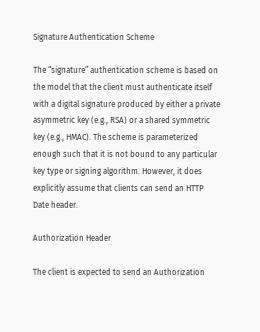Signature Authentication Scheme

The “signature” authentication scheme is based on the model that the client must authenticate itself with a digital signature produced by either a private asymmetric key (e.g., RSA) or a shared symmetric key (e.g., HMAC). The scheme is parameterized enough such that it is not bound to any particular key type or signing algorithm. However, it does explicitly assume that clients can send an HTTP Date header.

Authorization Header

The client is expected to send an Authorization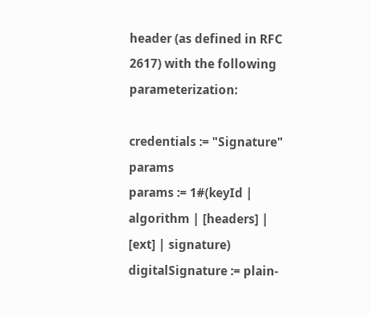header (as defined in RFC 2617) with the following parameterization:

credentials := "Signature" params
params := 1#(keyId | algorithm | [headers] | [ext] | signature)
digitalSignature := plain-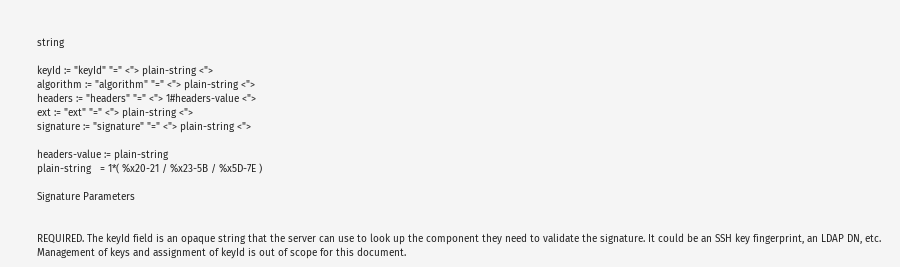string

keyId := "keyId" "=" <"> plain-string <">
algorithm := "algorithm" "=" <"> plain-string <">
headers := "headers" "=" <"> 1#headers-value <">
ext := "ext" "=" <"> plain-string <">
signature := "signature" "=" <"> plain-string <">

headers-value := plain-string
plain-string   = 1*( %x20-21 / %x23-5B / %x5D-7E )

Signature Parameters


REQUIRED. The keyId field is an opaque string that the server can use to look up the component they need to validate the signature. It could be an SSH key fingerprint, an LDAP DN, etc. Management of keys and assignment of keyId is out of scope for this document.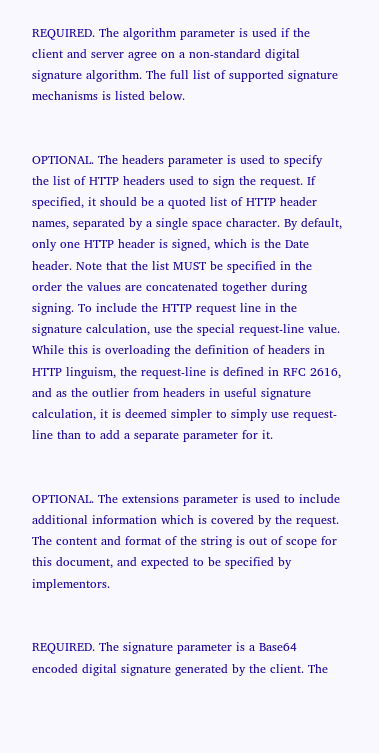REQUIRED. The algorithm parameter is used if the client and server agree on a non-standard digital signature algorithm. The full list of supported signature mechanisms is listed below.


OPTIONAL. The headers parameter is used to specify the list of HTTP headers used to sign the request. If specified, it should be a quoted list of HTTP header names, separated by a single space character. By default, only one HTTP header is signed, which is the Date header. Note that the list MUST be specified in the order the values are concatenated together during signing. To include the HTTP request line in the signature calculation, use the special request-line value. While this is overloading the definition of headers in HTTP linguism, the request-line is defined in RFC 2616, and as the outlier from headers in useful signature calculation, it is deemed simpler to simply use request-line than to add a separate parameter for it.


OPTIONAL. The extensions parameter is used to include additional information which is covered by the request. The content and format of the string is out of scope for this document, and expected to be specified by implementors.


REQUIRED. The signature parameter is a Base64 encoded digital signature generated by the client. The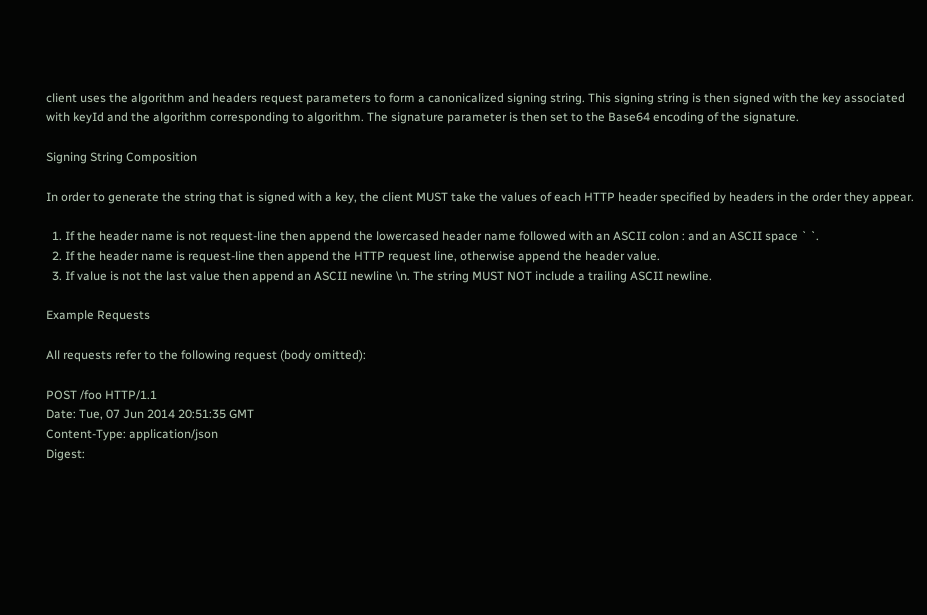client uses the algorithm and headers request parameters to form a canonicalized signing string. This signing string is then signed with the key associated with keyId and the algorithm corresponding to algorithm. The signature parameter is then set to the Base64 encoding of the signature.

Signing String Composition

In order to generate the string that is signed with a key, the client MUST take the values of each HTTP header specified by headers in the order they appear.

  1. If the header name is not request-line then append the lowercased header name followed with an ASCII colon : and an ASCII space ` `.
  2. If the header name is request-line then append the HTTP request line, otherwise append the header value.
  3. If value is not the last value then append an ASCII newline \n. The string MUST NOT include a trailing ASCII newline.

Example Requests

All requests refer to the following request (body omitted):

POST /foo HTTP/1.1
Date: Tue, 07 Jun 2014 20:51:35 GMT
Content-Type: application/json
Digest: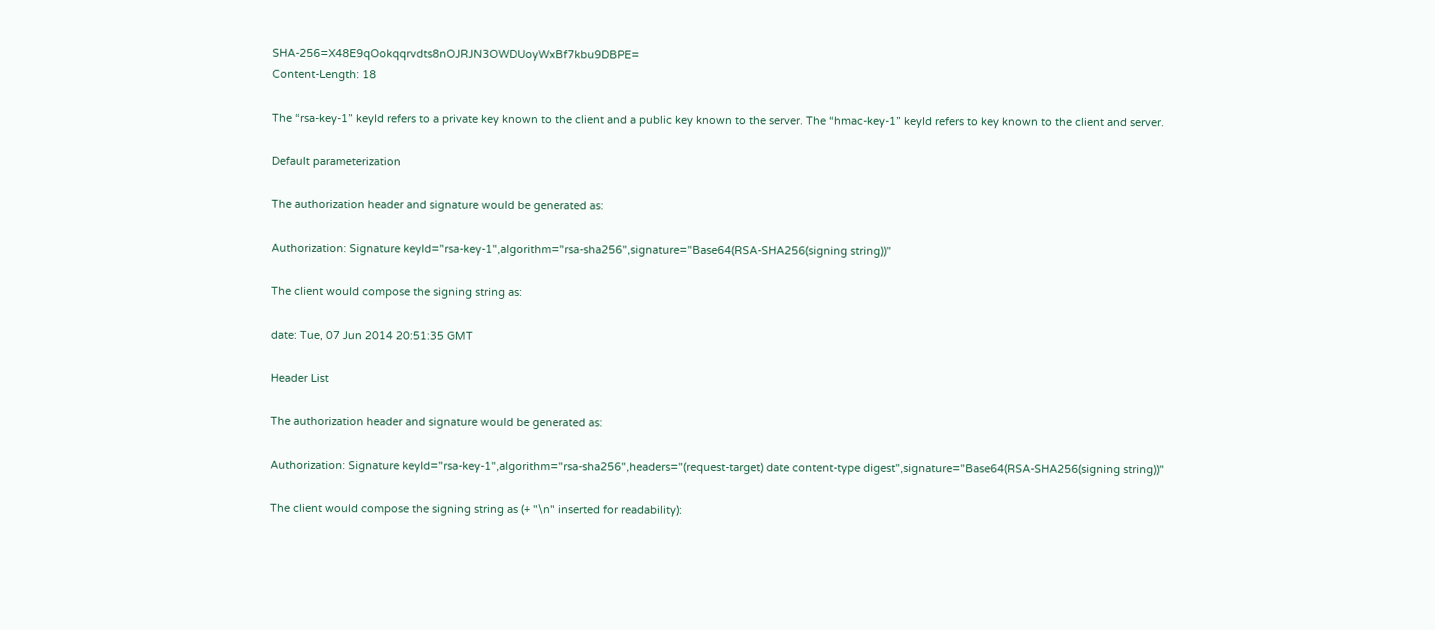SHA-256=X48E9qOokqqrvdts8nOJRJN3OWDUoyWxBf7kbu9DBPE=
Content-Length: 18

The “rsa-key-1” keyId refers to a private key known to the client and a public key known to the server. The “hmac-key-1” keyId refers to key known to the client and server.

Default parameterization

The authorization header and signature would be generated as:

Authorization: Signature keyId="rsa-key-1",algorithm="rsa-sha256",signature="Base64(RSA-SHA256(signing string))"

The client would compose the signing string as:

date: Tue, 07 Jun 2014 20:51:35 GMT

Header List

The authorization header and signature would be generated as:

Authorization: Signature keyId="rsa-key-1",algorithm="rsa-sha256",headers="(request-target) date content-type digest",signature="Base64(RSA-SHA256(signing string))"

The client would compose the signing string as (+ "\n" inserted for readability):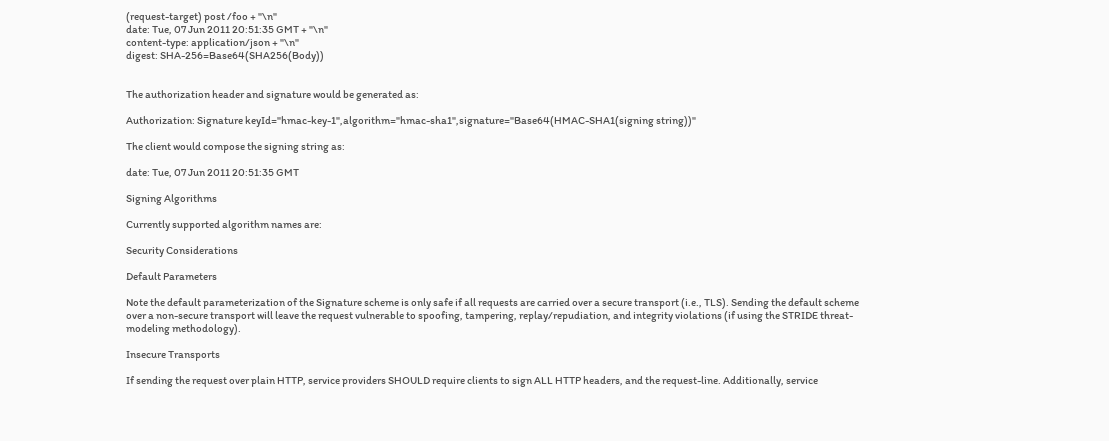(request-target) post /foo + "\n"
date: Tue, 07 Jun 2011 20:51:35 GMT + "\n"
content-type: application/json + "\n"
digest: SHA-256=Base64(SHA256(Body))


The authorization header and signature would be generated as:

Authorization: Signature keyId="hmac-key-1",algorithm="hmac-sha1",signature="Base64(HMAC-SHA1(signing string))"

The client would compose the signing string as:

date: Tue, 07 Jun 2011 20:51:35 GMT

Signing Algorithms

Currently supported algorithm names are:

Security Considerations

Default Parameters

Note the default parameterization of the Signature scheme is only safe if all requests are carried over a secure transport (i.e., TLS). Sending the default scheme over a non-secure transport will leave the request vulnerable to spoofing, tampering, replay/repudiation, and integrity violations (if using the STRIDE threat-modeling methodology).

Insecure Transports

If sending the request over plain HTTP, service providers SHOULD require clients to sign ALL HTTP headers, and the request-line. Additionally, service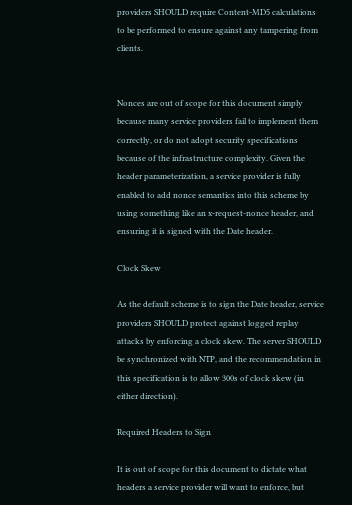providers SHOULD require Content-MD5 calculations to be performed to ensure against any tampering from clients.


Nonces are out of scope for this document simply because many service providers fail to implement them correctly, or do not adopt security specifications because of the infrastructure complexity. Given the header parameterization, a service provider is fully enabled to add nonce semantics into this scheme by using something like an x-request-nonce header, and ensuring it is signed with the Date header.

Clock Skew

As the default scheme is to sign the Date header, service providers SHOULD protect against logged replay attacks by enforcing a clock skew. The server SHOULD be synchronized with NTP, and the recommendation in this specification is to allow 300s of clock skew (in either direction).

Required Headers to Sign

It is out of scope for this document to dictate what headers a service provider will want to enforce, but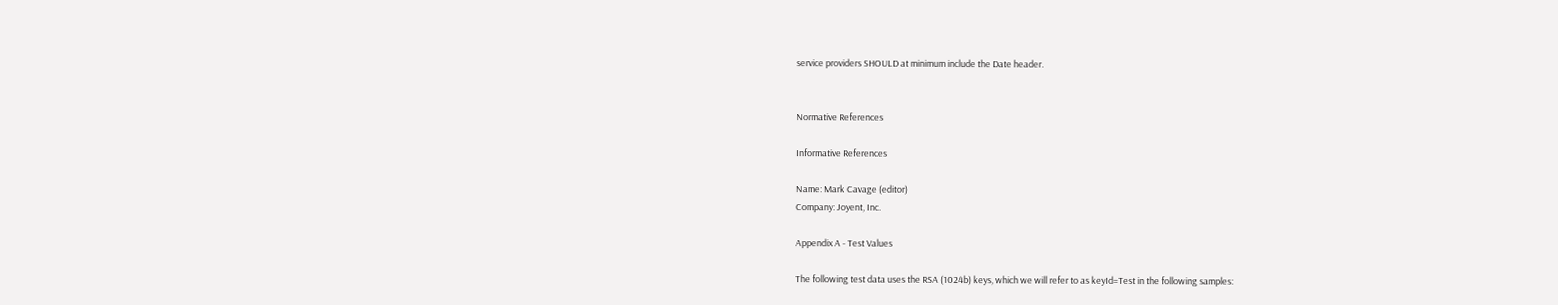service providers SHOULD at minimum include the Date header.


Normative References

Informative References

Name: Mark Cavage (editor)
Company: Joyent, Inc.

Appendix A - Test Values

The following test data uses the RSA (1024b) keys, which we will refer to as keyId=Test in the following samples: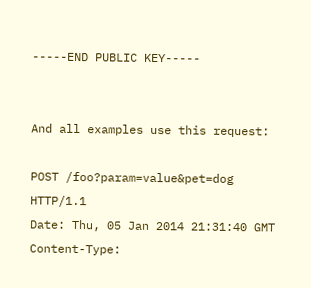-----END PUBLIC KEY-----


And all examples use this request:

POST /foo?param=value&pet=dog HTTP/1.1
Date: Thu, 05 Jan 2014 21:31:40 GMT
Content-Type: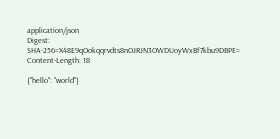application/json
Digest: SHA-256=X48E9qOokqqrvdts8nOJRJN3OWDUoyWxBf7kbu9DBPE=
Content-Length: 18

{"hello": "world"}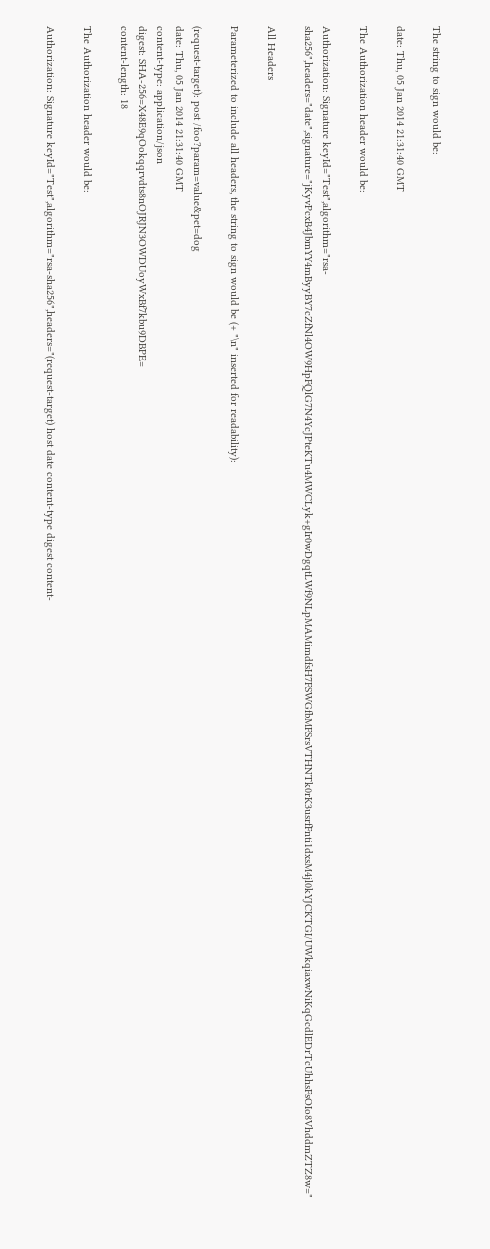The string to sign would be:

date: Thu, 05 Jan 2014 21:31:40 GMT

The Authorization header would be:

Authorization: Signature keyId="Test",algorithm="rsa-sha256",headers="date",signature="jKyvPcxB4JbmYY4mByyBY7cZfNl4OW9HpFQlG7N4YcJPteKTu4MWCLyk+gIr0wDgqtLWf9NLpMAMimdfsH7FSWGfbMFSrsVTHNTk0rK3usrfFnti1dxsM4jl0kYJCKTGI/UWkqiaxwNiKqGcdlEDrTcUhhsFsOIo8VhddmZTZ8w="

All Headers

Parameterized to include all headers, the string to sign would be (+ "\n" inserted for readability):

(request-target): post /foo?param=value&pet=dog
date: Thu, 05 Jan 2014 21:31:40 GMT
content-type: application/json
digest: SHA-256=X48E9qOokqqrvdts8nOJRJN3OWDUoyWxBf7kbu9DBPE=
content-length: 18

The Authorization header would be:

Authorization: Signature keyId="Test",algorithm="rsa-sha256",headers="(request-target) host date content-type digest content-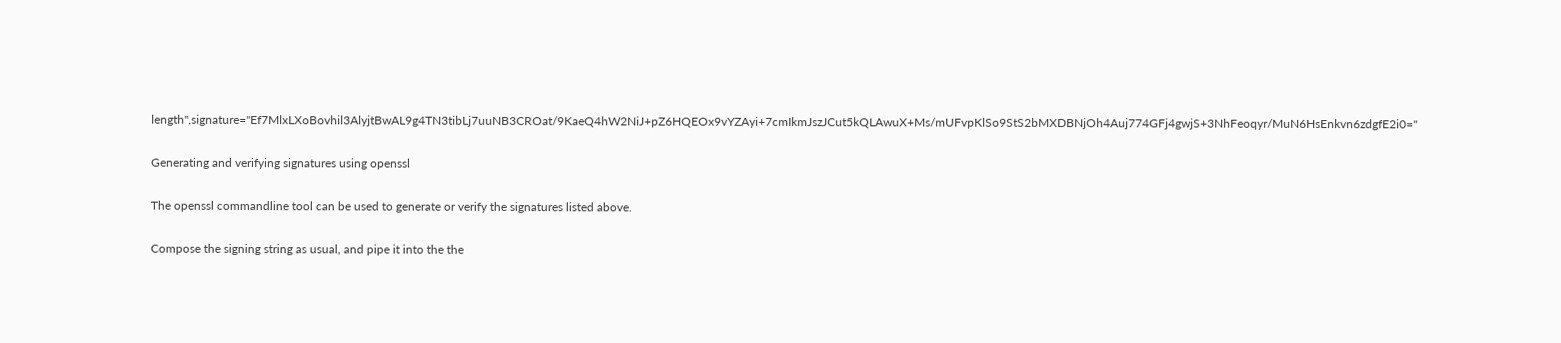length",signature="Ef7MlxLXoBovhil3AlyjtBwAL9g4TN3tibLj7uuNB3CROat/9KaeQ4hW2NiJ+pZ6HQEOx9vYZAyi+7cmIkmJszJCut5kQLAwuX+Ms/mUFvpKlSo9StS2bMXDBNjOh4Auj774GFj4gwjS+3NhFeoqyr/MuN6HsEnkvn6zdgfE2i0="

Generating and verifying signatures using openssl

The openssl commandline tool can be used to generate or verify the signatures listed above.

Compose the signing string as usual, and pipe it into the the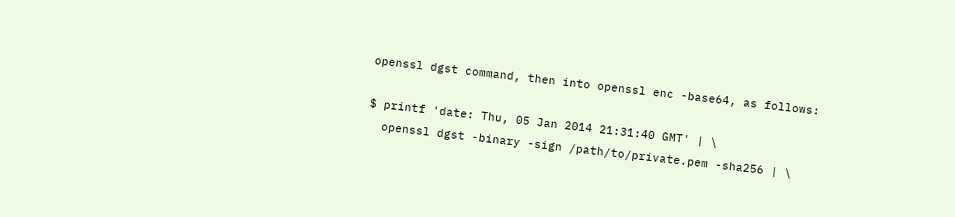openssl dgst command, then into openssl enc -base64, as follows:

$ printf 'date: Thu, 05 Jan 2014 21:31:40 GMT' | \
  openssl dgst -binary -sign /path/to/private.pem -sha256 | \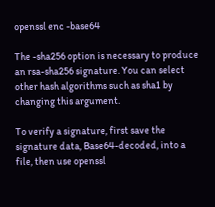openssl enc -base64

The -sha256 option is necessary to produce an rsa-sha256 signature. You can select other hash algorithms such as sha1 by changing this argument.

To verify a signature, first save the signature data, Base64-decoded, into a file, then use openssl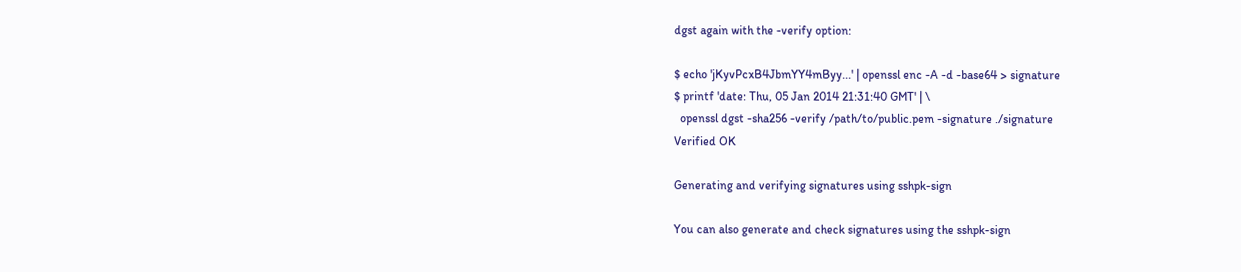dgst again with the -verify option:

$ echo 'jKyvPcxB4JbmYY4mByy...' | openssl enc -A -d -base64 > signature
$ printf 'date: Thu, 05 Jan 2014 21:31:40 GMT' | \
  openssl dgst -sha256 -verify /path/to/public.pem -signature ./signature
Verified OK

Generating and verifying signatures using sshpk-sign

You can also generate and check signatures using the sshpk-sign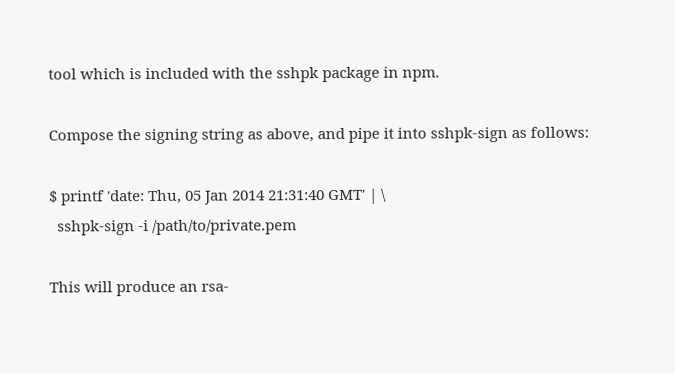tool which is included with the sshpk package in npm.

Compose the signing string as above, and pipe it into sshpk-sign as follows:

$ printf 'date: Thu, 05 Jan 2014 21:31:40 GMT' | \
  sshpk-sign -i /path/to/private.pem

This will produce an rsa-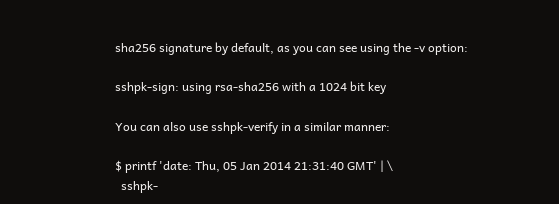sha256 signature by default, as you can see using the -v option:

sshpk-sign: using rsa-sha256 with a 1024 bit key

You can also use sshpk-verify in a similar manner:

$ printf 'date: Thu, 05 Jan 2014 21:31:40 GMT' | \
  sshpk-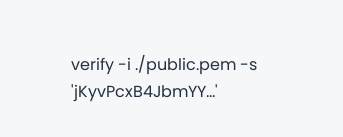verify -i ./public.pem -s 'jKyvPcxB4JbmYY...'